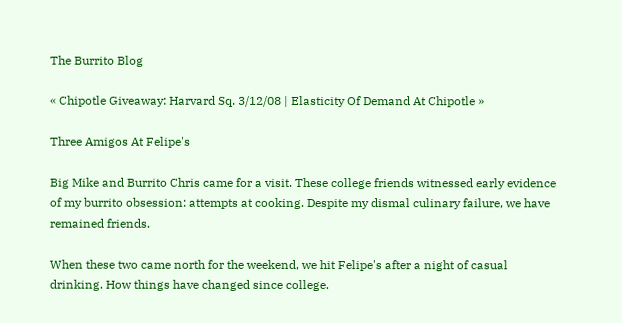The Burrito Blog

« Chipotle Giveaway: Harvard Sq. 3/12/08 | Elasticity Of Demand At Chipotle »

Three Amigos At Felipe's

Big Mike and Burrito Chris came for a visit. These college friends witnessed early evidence of my burrito obsession: attempts at cooking. Despite my dismal culinary failure, we have remained friends.

When these two came north for the weekend, we hit Felipe's after a night of casual drinking. How things have changed since college.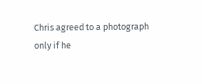Chris agreed to a photograph only if he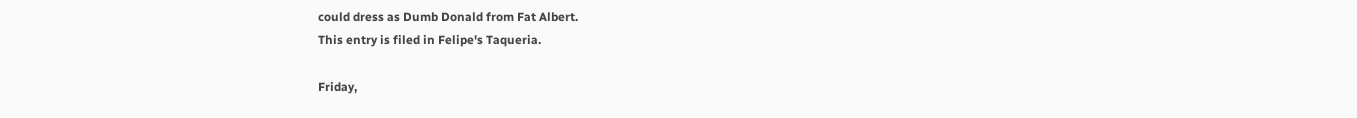could dress as Dumb Donald from Fat Albert.
This entry is filed in Felipe's Taqueria.

Friday,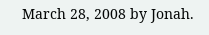March 28, 2008 by Jonah.